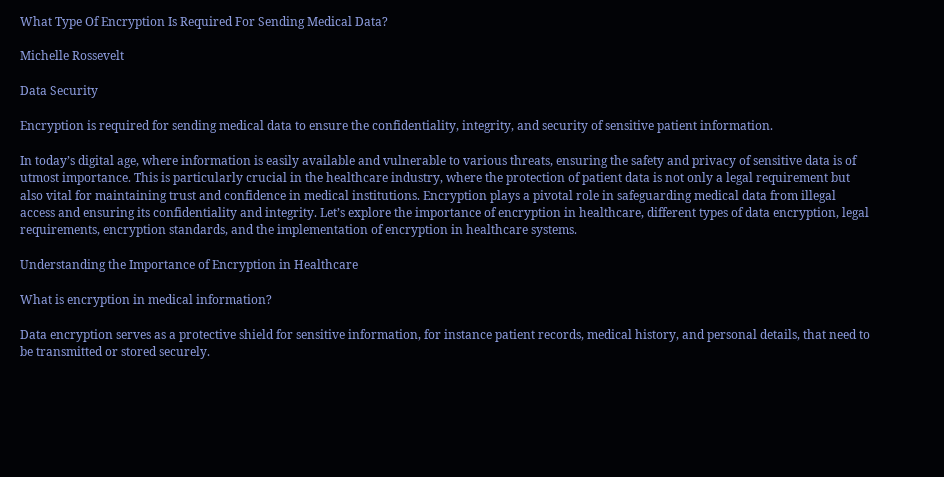What Type Of Encryption Is Required For Sending Medical Data?

Michelle Rossevelt

Data Security

Encryption is required for sending medical data to ensure the confidentiality, integrity, and security of sensitive patient information.

In today’s digital age, where information is easily available and vulnerable to various threats, ensuring the safety and privacy of sensitive data is of utmost importance. This is particularly crucial in the healthcare industry, where the protection of patient data is not only a legal requirement but also vital for maintaining trust and confidence in medical institutions. Encryption plays a pivotal role in safeguarding medical data from illegal access and ensuring its confidentiality and integrity. Let’s explore the importance of encryption in healthcare, different types of data encryption, legal requirements, encryption standards, and the implementation of encryption in healthcare systems.

Understanding the Importance of Encryption in Healthcare

What is encryption in medical information?

Data encryption serves as a protective shield for sensitive information, for instance patient records, medical history, and personal details, that need to be transmitted or stored securely.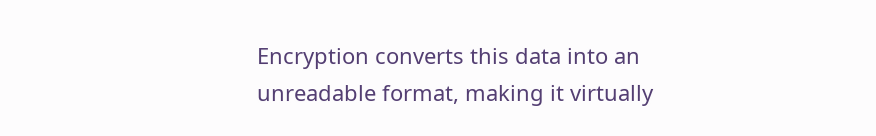Encryption converts this data into an unreadable format, making it virtually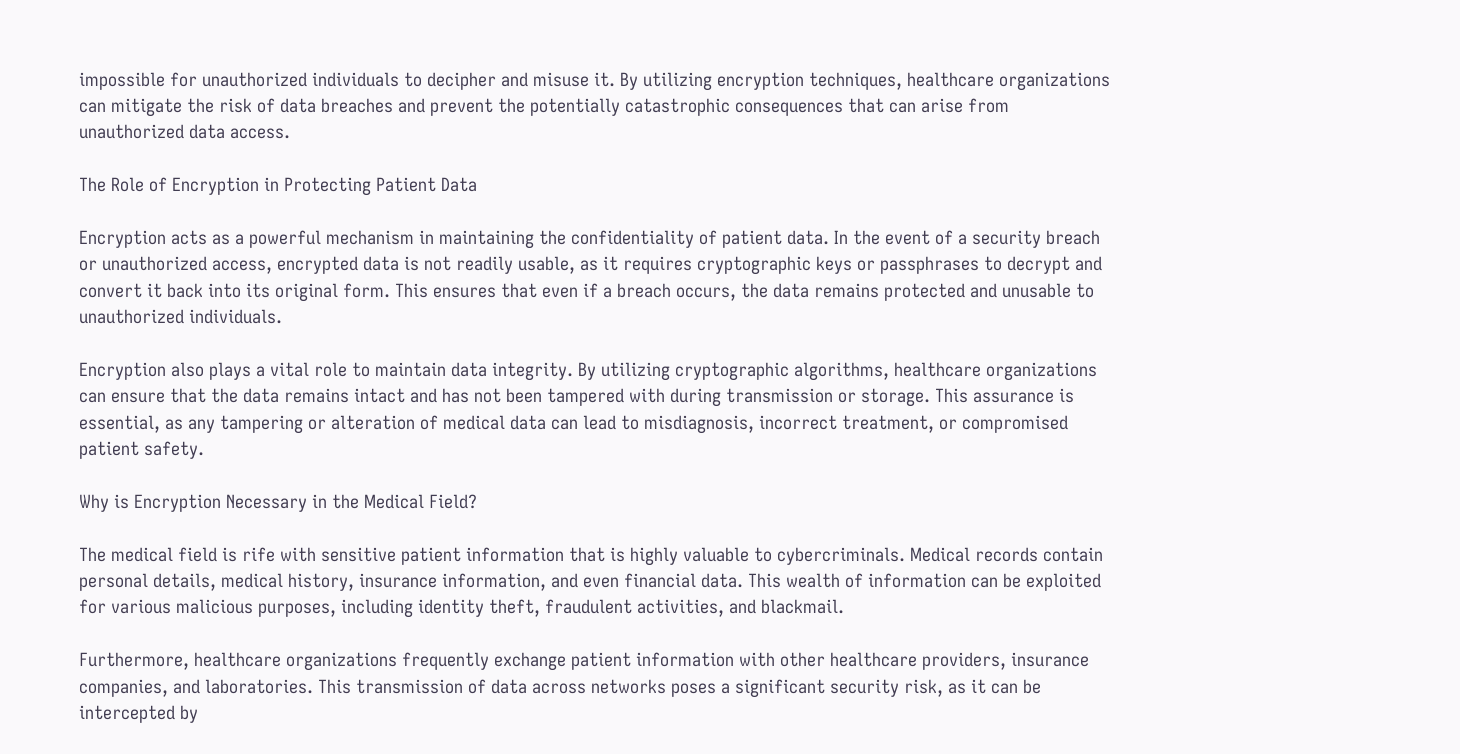impossible for unauthorized individuals to decipher and misuse it. By utilizing encryption techniques, healthcare organizations can mitigate the risk of data breaches and prevent the potentially catastrophic consequences that can arise from unauthorized data access.

The Role of Encryption in Protecting Patient Data

Encryption acts as a powerful mechanism in maintaining the confidentiality of patient data. In the event of a security breach or unauthorized access, encrypted data is not readily usable, as it requires cryptographic keys or passphrases to decrypt and convert it back into its original form. This ensures that even if a breach occurs, the data remains protected and unusable to unauthorized individuals.

Encryption also plays a vital role to maintain data integrity. By utilizing cryptographic algorithms, healthcare organizations can ensure that the data remains intact and has not been tampered with during transmission or storage. This assurance is essential, as any tampering or alteration of medical data can lead to misdiagnosis, incorrect treatment, or compromised patient safety.

Why is Encryption Necessary in the Medical Field?

The medical field is rife with sensitive patient information that is highly valuable to cybercriminals. Medical records contain personal details, medical history, insurance information, and even financial data. This wealth of information can be exploited for various malicious purposes, including identity theft, fraudulent activities, and blackmail.

Furthermore, healthcare organizations frequently exchange patient information with other healthcare providers, insurance companies, and laboratories. This transmission of data across networks poses a significant security risk, as it can be intercepted by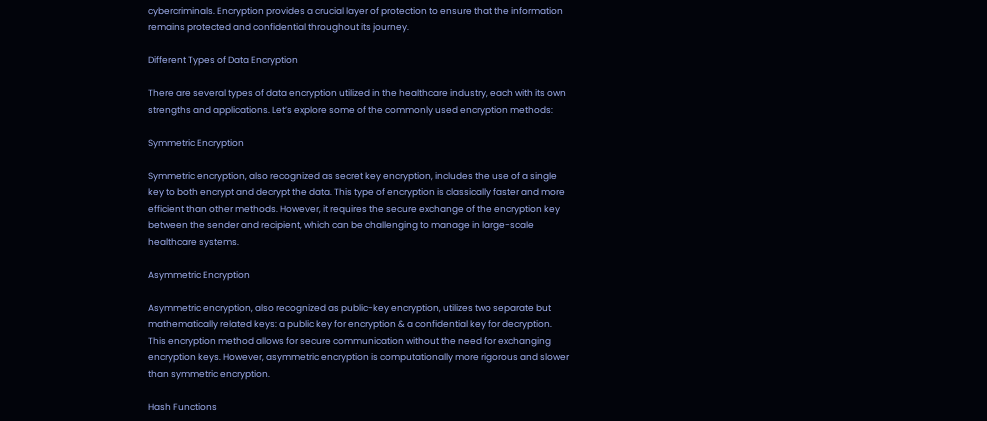cybercriminals. Encryption provides a crucial layer of protection to ensure that the information remains protected and confidential throughout its journey.

Different Types of Data Encryption

There are several types of data encryption utilized in the healthcare industry, each with its own strengths and applications. Let’s explore some of the commonly used encryption methods:

Symmetric Encryption

Symmetric encryption, also recognized as secret key encryption, includes the use of a single key to both encrypt and decrypt the data. This type of encryption is classically faster and more efficient than other methods. However, it requires the secure exchange of the encryption key between the sender and recipient, which can be challenging to manage in large-scale healthcare systems.

Asymmetric Encryption

Asymmetric encryption, also recognized as public-key encryption, utilizes two separate but mathematically related keys: a public key for encryption & a confidential key for decryption. This encryption method allows for secure communication without the need for exchanging encryption keys. However, asymmetric encryption is computationally more rigorous and slower than symmetric encryption.

Hash Functions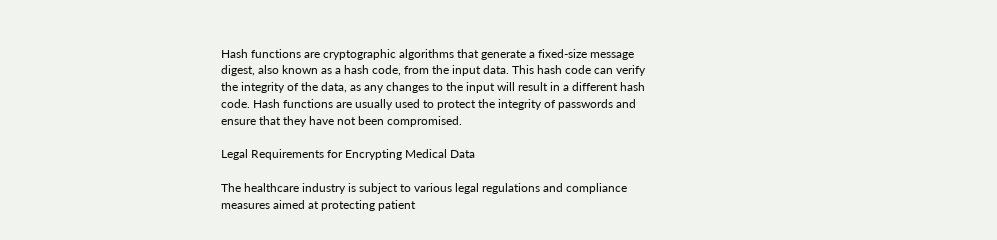Hash functions are cryptographic algorithms that generate a fixed-size message digest, also known as a hash code, from the input data. This hash code can verify the integrity of the data, as any changes to the input will result in a different hash code. Hash functions are usually used to protect the integrity of passwords and ensure that they have not been compromised.

Legal Requirements for Encrypting Medical Data

The healthcare industry is subject to various legal regulations and compliance measures aimed at protecting patient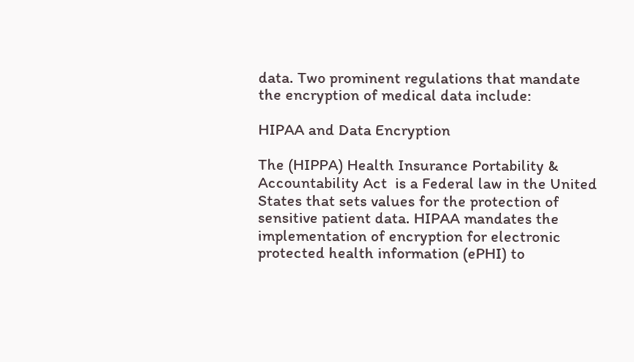data. Two prominent regulations that mandate the encryption of medical data include:

HIPAA and Data Encryption

The (HIPPA) Health Insurance Portability & Accountability Act  is a Federal law in the United States that sets values for the protection of sensitive patient data. HIPAA mandates the implementation of encryption for electronic protected health information (ePHI) to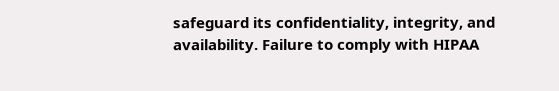safeguard its confidentiality, integrity, and availability. Failure to comply with HIPAA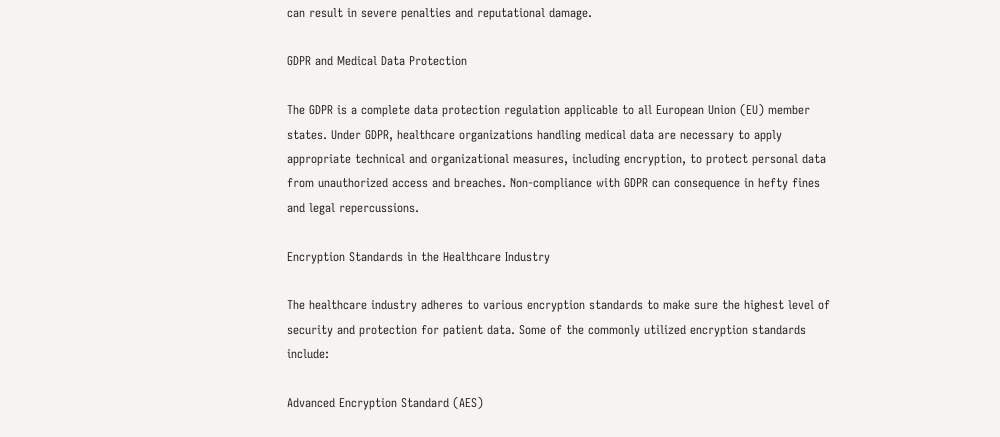can result in severe penalties and reputational damage.

GDPR and Medical Data Protection

The GDPR is a complete data protection regulation applicable to all European Union (EU) member states. Under GDPR, healthcare organizations handling medical data are necessary to apply appropriate technical and organizational measures, including encryption, to protect personal data from unauthorized access and breaches. Non-compliance with GDPR can consequence in hefty fines and legal repercussions.

Encryption Standards in the Healthcare Industry

The healthcare industry adheres to various encryption standards to make sure the highest level of security and protection for patient data. Some of the commonly utilized encryption standards include:

Advanced Encryption Standard (AES)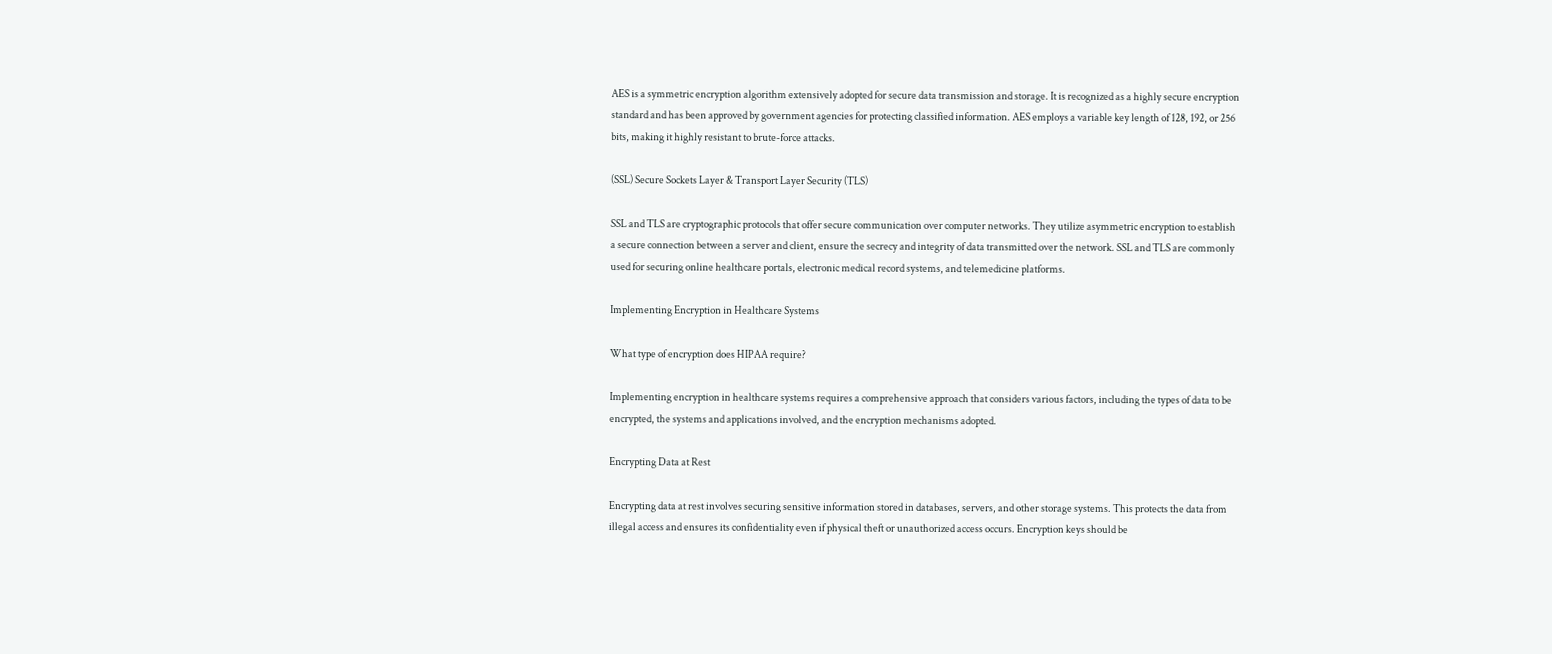AES is a symmetric encryption algorithm extensively adopted for secure data transmission and storage. It is recognized as a highly secure encryption standard and has been approved by government agencies for protecting classified information. AES employs a variable key length of 128, 192, or 256 bits, making it highly resistant to brute-force attacks.

(SSL) Secure Sockets Layer & Transport Layer Security (TLS)

SSL and TLS are cryptographic protocols that offer secure communication over computer networks. They utilize asymmetric encryption to establish a secure connection between a server and client, ensure the secrecy and integrity of data transmitted over the network. SSL and TLS are commonly used for securing online healthcare portals, electronic medical record systems, and telemedicine platforms.

Implementing Encryption in Healthcare Systems

What type of encryption does HIPAA require?

Implementing encryption in healthcare systems requires a comprehensive approach that considers various factors, including the types of data to be encrypted, the systems and applications involved, and the encryption mechanisms adopted.

Encrypting Data at Rest

Encrypting data at rest involves securing sensitive information stored in databases, servers, and other storage systems. This protects the data from illegal access and ensures its confidentiality even if physical theft or unauthorized access occurs. Encryption keys should be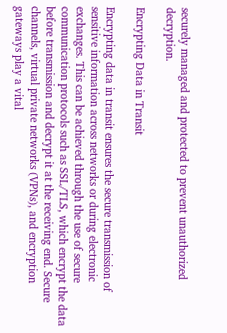securely managed and protected to prevent unauthorized decryption.

Encrypting Data in Transit

Encrypting data in transit ensures the secure transmission of sensitive information across networks or during electronic exchanges. This can be achieved through the use of secure communication protocols such as SSL/TLS, which encrypt the data before transmission and decrypt it at the receiving end. Secure channels, virtual private networks (VPNs), and encryption gateways play a vital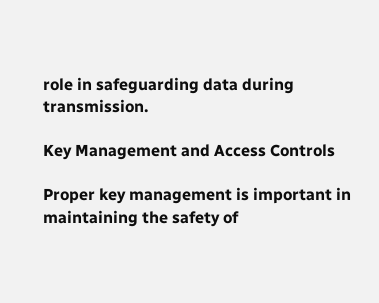role in safeguarding data during transmission.

Key Management and Access Controls

Proper key management is important in maintaining the safety of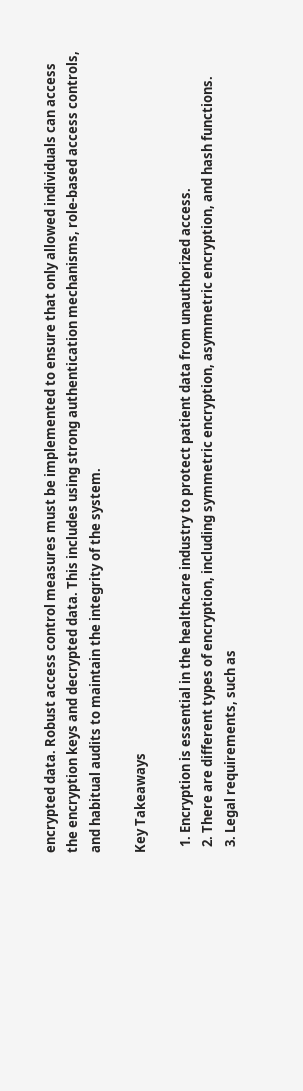encrypted data. Robust access control measures must be implemented to ensure that only allowed individuals can access the encryption keys and decrypted data. This includes using strong authentication mechanisms, role-based access controls, and habitual audits to maintain the integrity of the system.

Key Takeaways

  1. Encryption is essential in the healthcare industry to protect patient data from unauthorized access.
  2. There are different types of encryption, including symmetric encryption, asymmetric encryption, and hash functions.
  3. Legal requirements, such as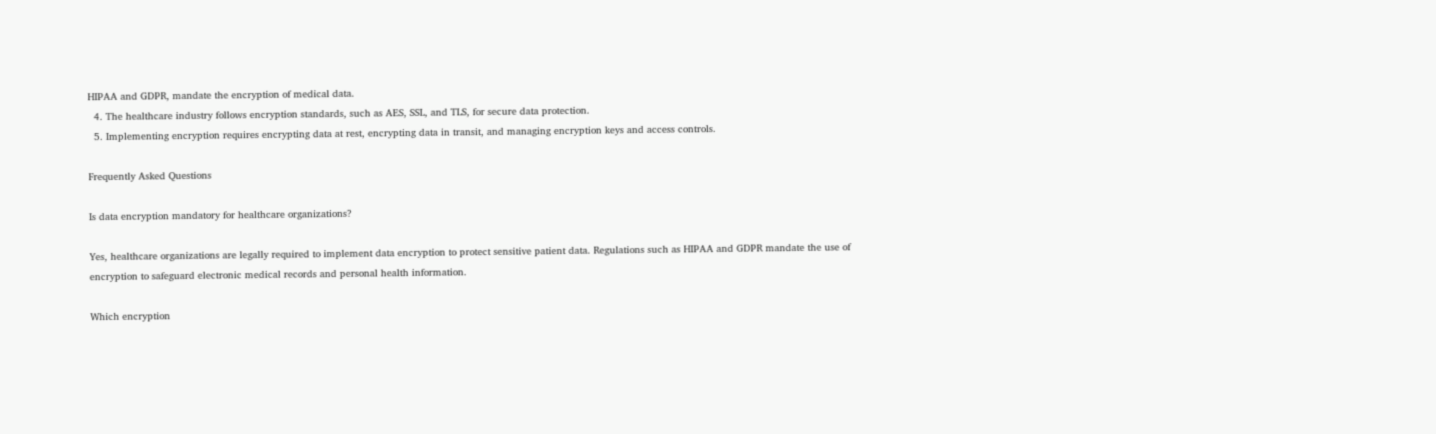HIPAA and GDPR, mandate the encryption of medical data.
  4. The healthcare industry follows encryption standards, such as AES, SSL, and TLS, for secure data protection.
  5. Implementing encryption requires encrypting data at rest, encrypting data in transit, and managing encryption keys and access controls.

Frequently Asked Questions

Is data encryption mandatory for healthcare organizations?

Yes, healthcare organizations are legally required to implement data encryption to protect sensitive patient data. Regulations such as HIPAA and GDPR mandate the use of encryption to safeguard electronic medical records and personal health information.

Which encryption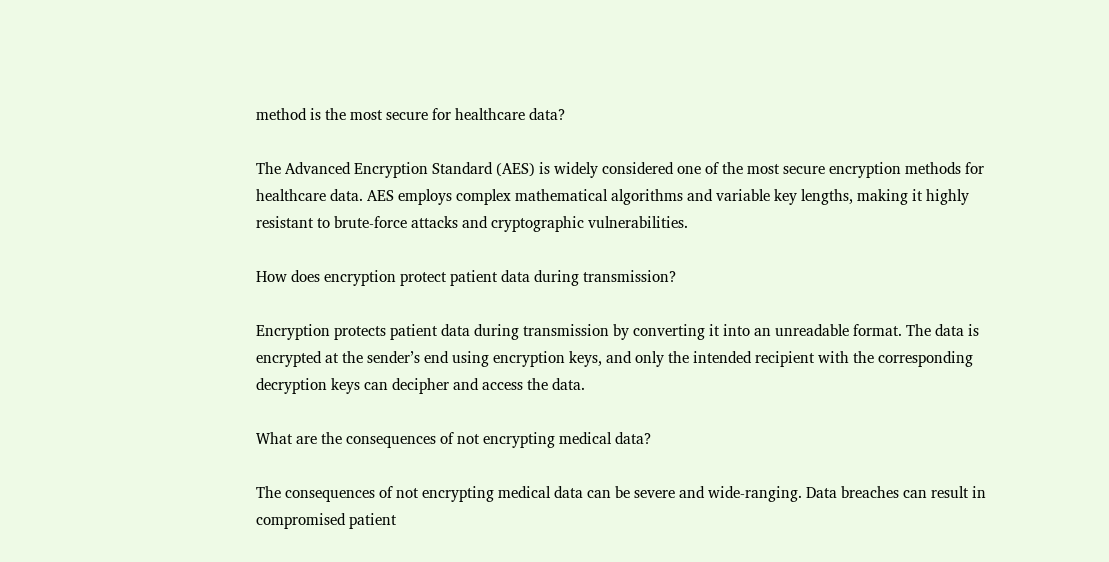method is the most secure for healthcare data?

The Advanced Encryption Standard (AES) is widely considered one of the most secure encryption methods for healthcare data. AES employs complex mathematical algorithms and variable key lengths, making it highly resistant to brute-force attacks and cryptographic vulnerabilities.

How does encryption protect patient data during transmission?

Encryption protects patient data during transmission by converting it into an unreadable format. The data is encrypted at the sender’s end using encryption keys, and only the intended recipient with the corresponding decryption keys can decipher and access the data.

What are the consequences of not encrypting medical data?

The consequences of not encrypting medical data can be severe and wide-ranging. Data breaches can result in compromised patient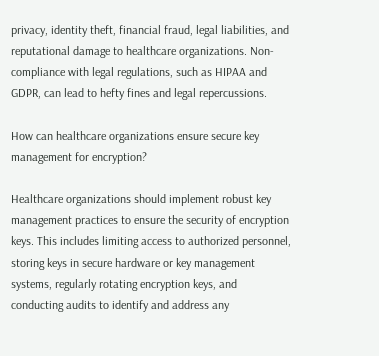privacy, identity theft, financial fraud, legal liabilities, and reputational damage to healthcare organizations. Non-compliance with legal regulations, such as HIPAA and GDPR, can lead to hefty fines and legal repercussions.

How can healthcare organizations ensure secure key management for encryption?

Healthcare organizations should implement robust key management practices to ensure the security of encryption keys. This includes limiting access to authorized personnel, storing keys in secure hardware or key management systems, regularly rotating encryption keys, and conducting audits to identify and address any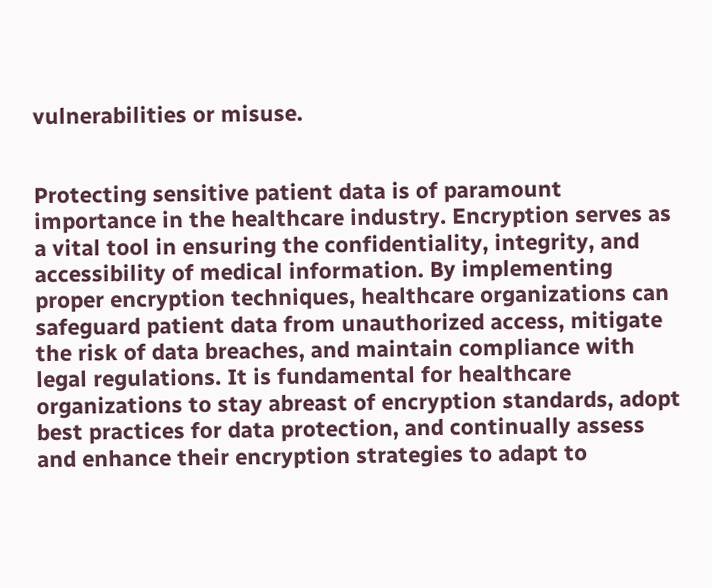vulnerabilities or misuse.


Protecting sensitive patient data is of paramount importance in the healthcare industry. Encryption serves as a vital tool in ensuring the confidentiality, integrity, and accessibility of medical information. By implementing proper encryption techniques, healthcare organizations can safeguard patient data from unauthorized access, mitigate the risk of data breaches, and maintain compliance with legal regulations. It is fundamental for healthcare organizations to stay abreast of encryption standards, adopt best practices for data protection, and continually assess and enhance their encryption strategies to adapt to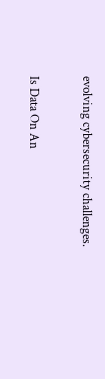evolving cybersecurity challenges.

Is Data On An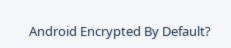Android Encrypted By Default?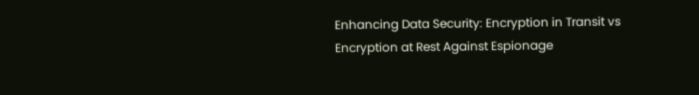Enhancing Data Security: Encryption in Transit vs Encryption at Rest Against Espionage